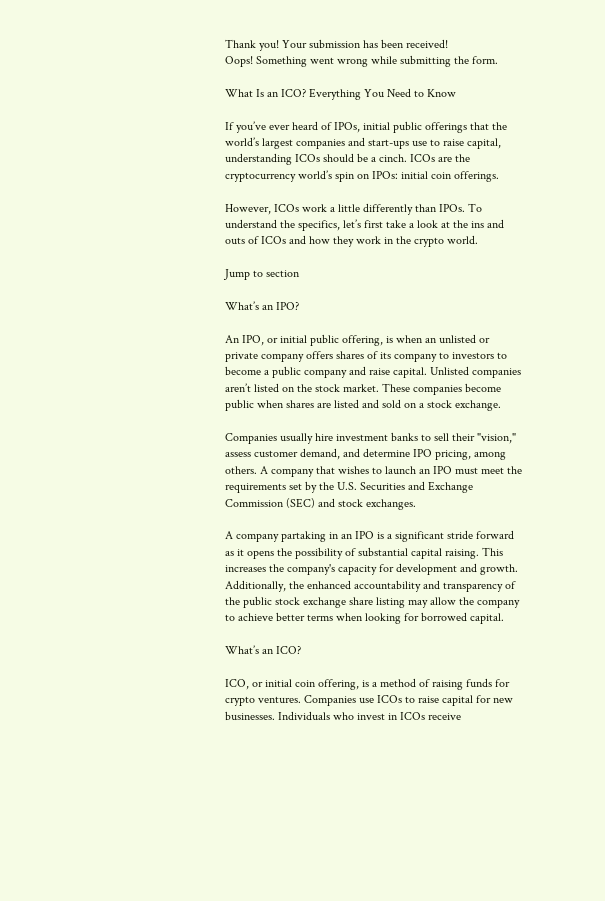Thank you! Your submission has been received!
Oops! Something went wrong while submitting the form.

What Is an ICO? Everything You Need to Know

If you’ve ever heard of IPOs, initial public offerings that the world’s largest companies and start-ups use to raise capital, understanding ICOs should be a cinch. ICOs are the cryptocurrency world’s spin on IPOs: initial coin offerings.

However, ICOs work a little differently than IPOs. To understand the specifics, let’s first take a look at the ins and outs of ICOs and how they work in the crypto world.

Jump to section

What’s an IPO?

An IPO, or initial public offering, is when an unlisted or private company offers shares of its company to investors to become a public company and raise capital. Unlisted companies aren’t listed on the stock market. These companies become public when shares are listed and sold on a stock exchange.

Companies usually hire investment banks to sell their "vision," assess customer demand, and determine IPO pricing, among others. A company that wishes to launch an IPO must meet the requirements set by the U.S. Securities and Exchange Commission (SEC) and stock exchanges.

A company partaking in an IPO is a significant stride forward as it opens the possibility of substantial capital raising. This increases the company's capacity for development and growth. Additionally, the enhanced accountability and transparency of the public stock exchange share listing may allow the company to achieve better terms when looking for borrowed capital.

What’s an ICO?

ICO, or initial coin offering, is a method of raising funds for crypto ventures. Companies use ICOs to raise capital for new businesses. Individuals who invest in ICOs receive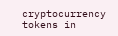cryptocurrency tokens in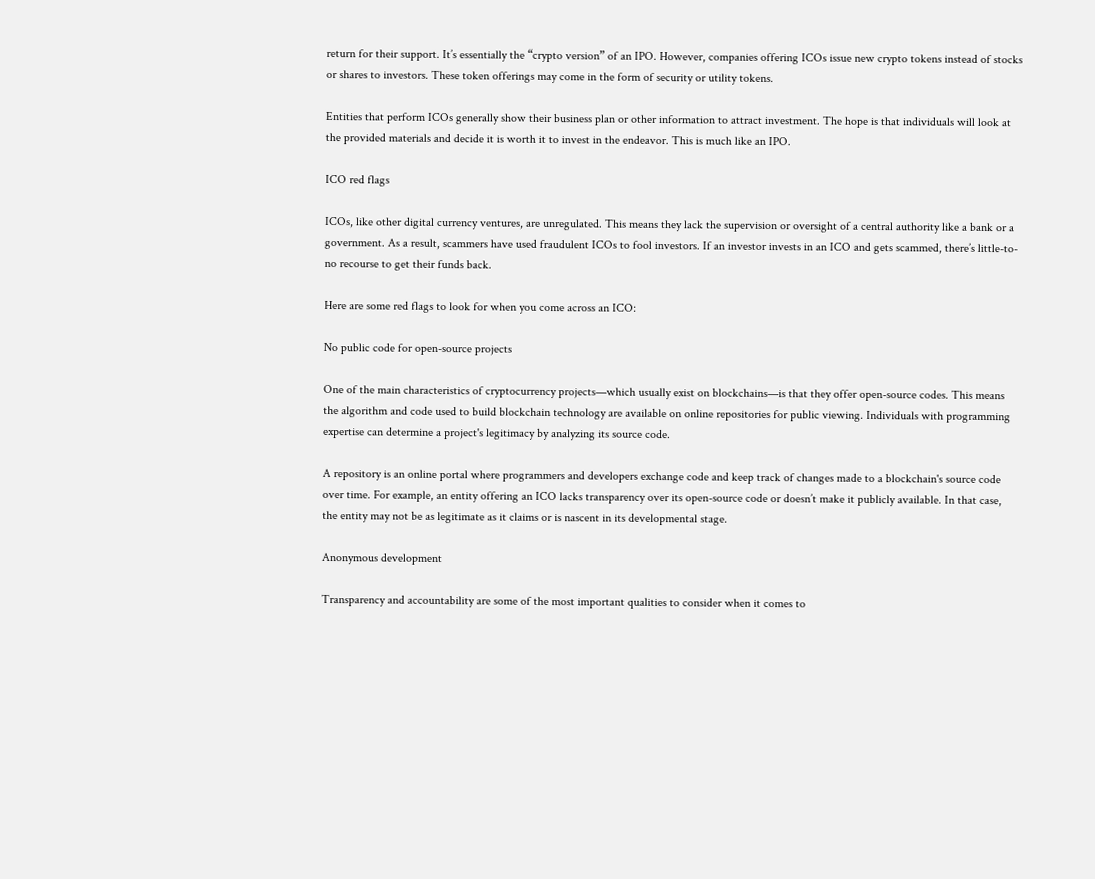return for their support. It’s essentially the “crypto version” of an IPO. However, companies offering ICOs issue new crypto tokens instead of stocks or shares to investors. These token offerings may come in the form of security or utility tokens.

Entities that perform ICOs generally show their business plan or other information to attract investment. The hope is that individuals will look at the provided materials and decide it is worth it to invest in the endeavor. This is much like an IPO.

ICO red flags

ICOs, like other digital currency ventures, are unregulated. This means they lack the supervision or oversight of a central authority like a bank or a government. As a result, scammers have used fraudulent ICOs to fool investors. If an investor invests in an ICO and gets scammed, there’s little-to-no recourse to get their funds back.

Here are some red flags to look for when you come across an ICO:

No public code for open-source projects

One of the main characteristics of cryptocurrency projects—which usually exist on blockchains—is that they offer open-source codes. This means the algorithm and code used to build blockchain technology are available on online repositories for public viewing. Individuals with programming expertise can determine a project's legitimacy by analyzing its source code.

A repository is an online portal where programmers and developers exchange code and keep track of changes made to a blockchain's source code over time. For example, an entity offering an ICO lacks transparency over its open-source code or doesn’t make it publicly available. In that case, the entity may not be as legitimate as it claims or is nascent in its developmental stage.

Anonymous development

Transparency and accountability are some of the most important qualities to consider when it comes to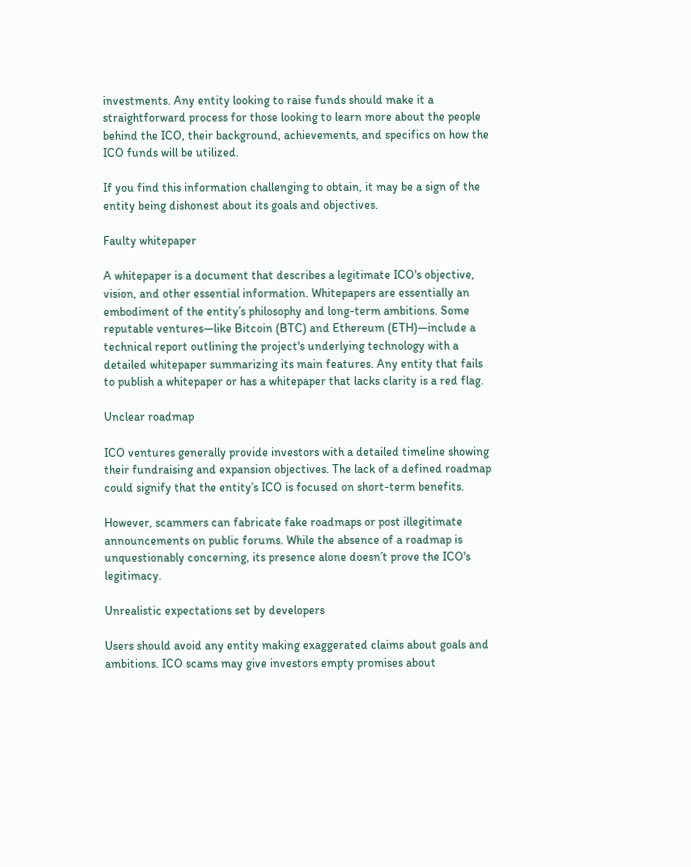investments. Any entity looking to raise funds should make it a straightforward process for those looking to learn more about the people behind the ICO, their background, achievements, and specifics on how the ICO funds will be utilized.

If you find this information challenging to obtain, it may be a sign of the entity being dishonest about its goals and objectives.

Faulty whitepaper

A whitepaper is a document that describes a legitimate ICO's objective, vision, and other essential information. Whitepapers are essentially an embodiment of the entity’s philosophy and long-term ambitions. Some reputable ventures—like Bitcoin (BTC) and Ethereum (ETH)—include a technical report outlining the project's underlying technology with a detailed whitepaper summarizing its main features. Any entity that fails to publish a whitepaper or has a whitepaper that lacks clarity is a red flag.

Unclear roadmap

ICO ventures generally provide investors with a detailed timeline showing their fundraising and expansion objectives. The lack of a defined roadmap could signify that the entity’s ICO is focused on short-term benefits.

However, scammers can fabricate fake roadmaps or post illegitimate announcements on public forums. While the absence of a roadmap is unquestionably concerning, its presence alone doesn’t prove the ICO's legitimacy.

Unrealistic expectations set by developers

Users should avoid any entity making exaggerated claims about goals and ambitions. ICO scams may give investors empty promises about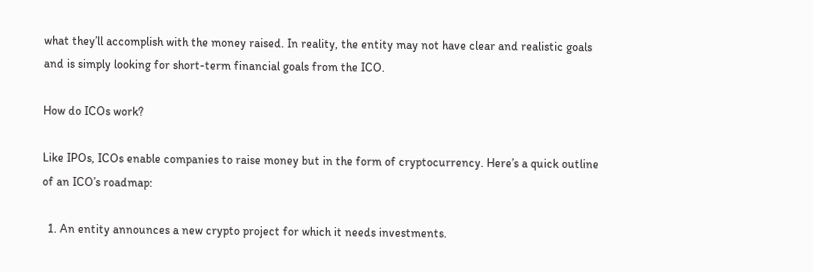what they’ll accomplish with the money raised. In reality, the entity may not have clear and realistic goals and is simply looking for short-term financial goals from the ICO.

How do ICOs work?

Like IPOs, ICOs enable companies to raise money but in the form of cryptocurrency. Here’s a quick outline of an ICO’s roadmap:

  1. An entity announces a new crypto project for which it needs investments.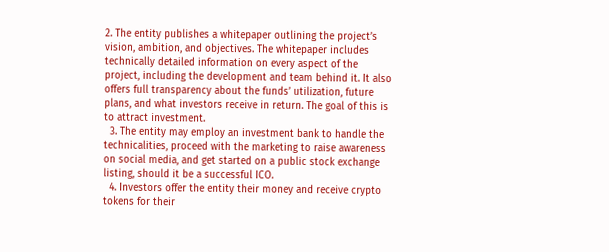2. The entity publishes a whitepaper outlining the project’s vision, ambition, and objectives. The whitepaper includes technically detailed information on every aspect of the project, including the development and team behind it. It also offers full transparency about the funds’ utilization, future plans, and what investors receive in return. The goal of this is to attract investment.
  3. The entity may employ an investment bank to handle the technicalities, proceed with the marketing to raise awareness on social media, and get started on a public stock exchange listing, should it be a successful ICO.
  4. Investors offer the entity their money and receive crypto tokens for their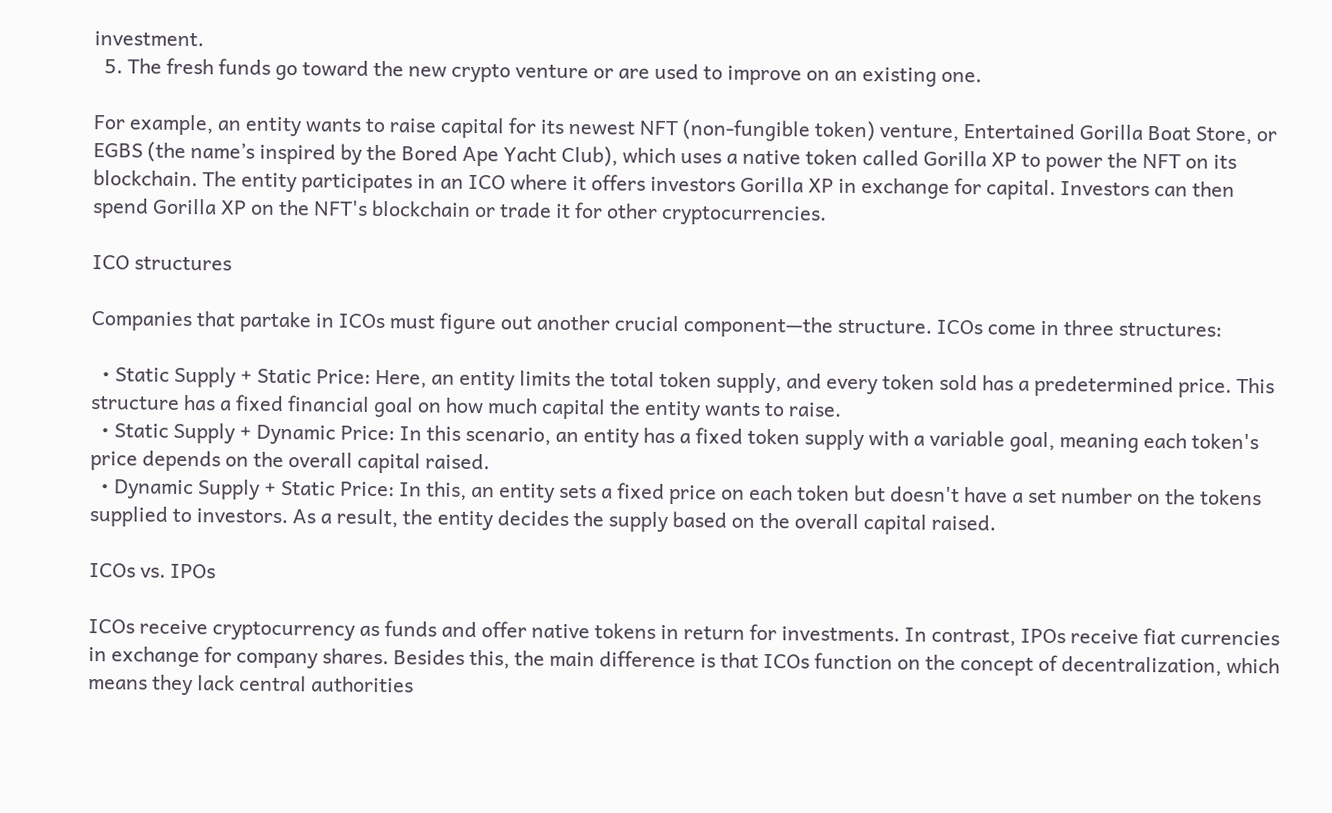investment.
  5. The fresh funds go toward the new crypto venture or are used to improve on an existing one.

For example, an entity wants to raise capital for its newest NFT (non-fungible token) venture, Entertained Gorilla Boat Store, or EGBS (the name’s inspired by the Bored Ape Yacht Club), which uses a native token called Gorilla XP to power the NFT on its blockchain. The entity participates in an ICO where it offers investors Gorilla XP in exchange for capital. Investors can then spend Gorilla XP on the NFT's blockchain or trade it for other cryptocurrencies.

ICO structures

Companies that partake in ICOs must figure out another crucial component—the structure. ICOs come in three structures:

  • Static Supply + Static Price: Here, an entity limits the total token supply, and every token sold has a predetermined price. This structure has a fixed financial goal on how much capital the entity wants to raise.
  • Static Supply + Dynamic Price: In this scenario, an entity has a fixed token supply with a variable goal, meaning each token's price depends on the overall capital raised.
  • Dynamic Supply + Static Price: In this, an entity sets a fixed price on each token but doesn't have a set number on the tokens supplied to investors. As a result, the entity decides the supply based on the overall capital raised.

ICOs vs. IPOs

ICOs receive cryptocurrency as funds and offer native tokens in return for investments. In contrast, IPOs receive fiat currencies in exchange for company shares. Besides this, the main difference is that ICOs function on the concept of decentralization, which means they lack central authorities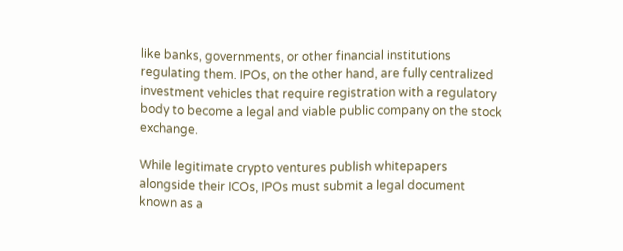like banks, governments, or other financial institutions regulating them. IPOs, on the other hand, are fully centralized investment vehicles that require registration with a regulatory body to become a legal and viable public company on the stock exchange.

While legitimate crypto ventures publish whitepapers alongside their ICOs, IPOs must submit a legal document known as a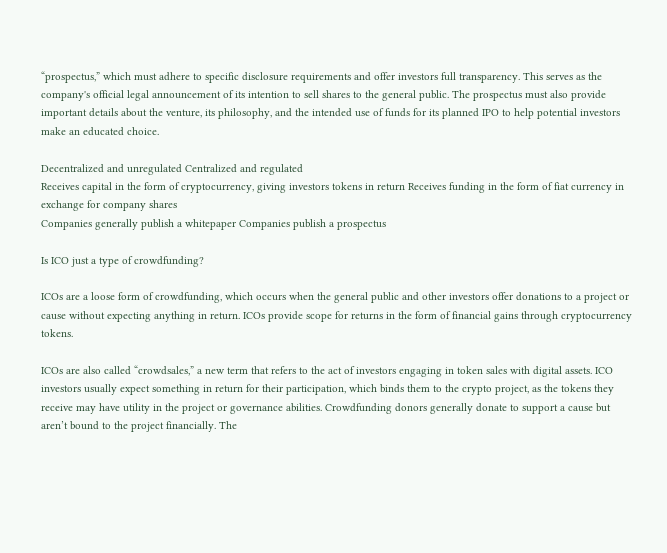“prospectus,” which must adhere to specific disclosure requirements and offer investors full transparency. This serves as the company's official legal announcement of its intention to sell shares to the general public. The prospectus must also provide important details about the venture, its philosophy, and the intended use of funds for its planned IPO to help potential investors make an educated choice.

Decentralized and unregulated Centralized and regulated
Receives capital in the form of cryptocurrency, giving investors tokens in return Receives funding in the form of fiat currency in exchange for company shares
Companies generally publish a whitepaper Companies publish a prospectus

Is ICO just a type of crowdfunding?

ICOs are a loose form of crowdfunding, which occurs when the general public and other investors offer donations to a project or cause without expecting anything in return. ICOs provide scope for returns in the form of financial gains through cryptocurrency tokens.

ICOs are also called “crowdsales,” a new term that refers to the act of investors engaging in token sales with digital assets. ICO investors usually expect something in return for their participation, which binds them to the crypto project, as the tokens they receive may have utility in the project or governance abilities. Crowdfunding donors generally donate to support a cause but aren’t bound to the project financially. The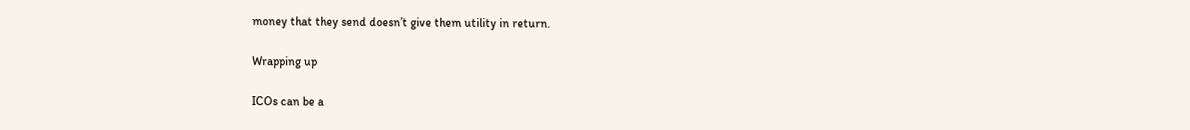money that they send doesn’t give them utility in return.

Wrapping up

ICOs can be a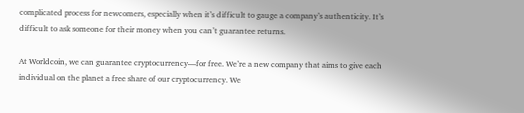complicated process for newcomers, especially when it’s difficult to gauge a company’s authenticity. It’s difficult to ask someone for their money when you can’t guarantee returns.

At Worldcoin, we can guarantee cryptocurrency––for free. We’re a new company that aims to give each individual on the planet a free share of our cryptocurrency. We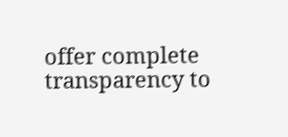offer complete transparency to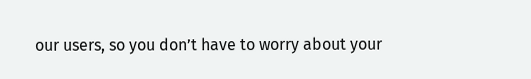our users, so you don’t have to worry about your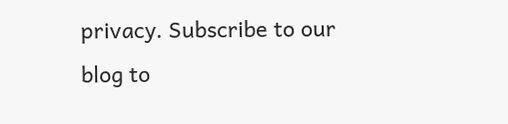privacy. Subscribe to our blog to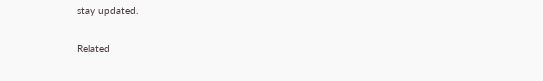stay updated.

Related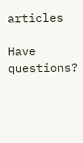articles

Have questions?